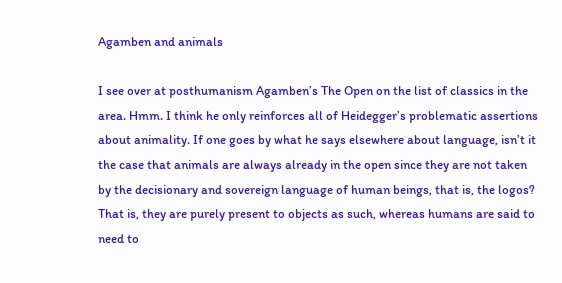Agamben and animals

I see over at posthumanism Agamben’s The Open on the list of classics in the area. Hmm. I think he only reinforces all of Heidegger’s problematic assertions about animality. If one goes by what he says elsewhere about language, isn’t it the case that animals are always already in the open since they are not taken by the decisionary and sovereign language of human beings, that is, the logos? That is, they are purely present to objects as such, whereas humans are said to need to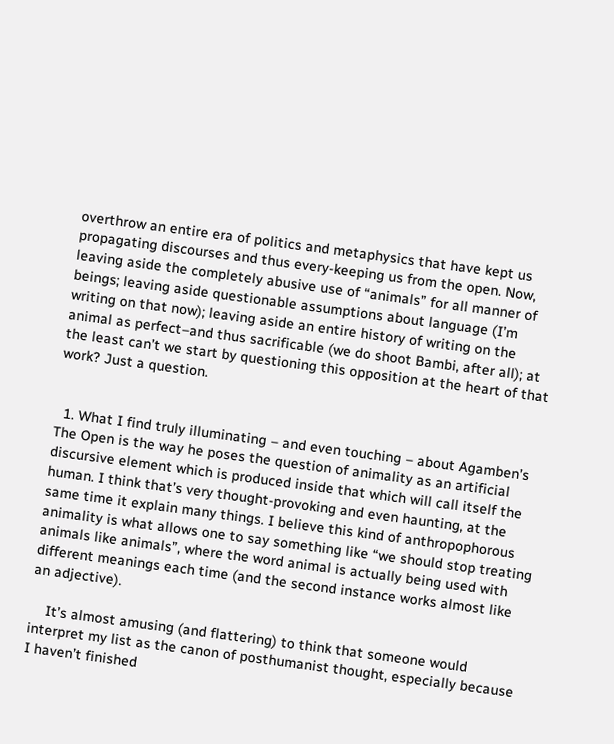overthrow an entire era of politics and metaphysics that have kept us propagating discourses and thus every-keeping us from the open. Now, leaving aside the completely abusive use of “animals” for all manner of beings; leaving aside questionable assumptions about language (I’m writing on that now); leaving aside an entire history of writing on the animal as perfect–and thus sacrificable (we do shoot Bambi, after all); at the least can’t we start by questioning this opposition at the heart of that work? Just a question.


  1. What I find truly illuminating – and even touching – about Agamben’s The Open is the way he poses the question of animality as an artificial discursive element which is produced inside that which will call itself the human. I think that’s very thought-provoking and even haunting, at the same time it explain many things. I believe this kind of anthropophorous animality is what allows one to say something like “we should stop treating animals like animals”, where the word animal is actually being used with different meanings each time (and the second instance works almost like an adjective).

    It’s almost amusing (and flattering) to think that someone would interpret my list as the canon of posthumanist thought, especially because I haven’t finished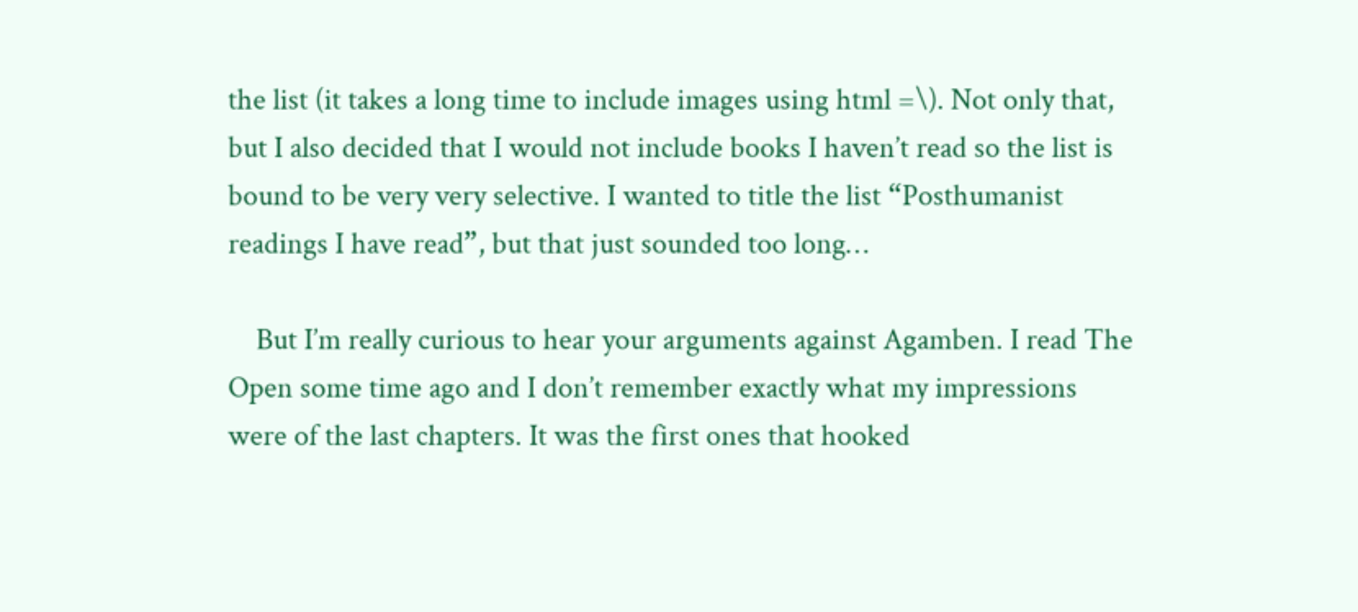the list (it takes a long time to include images using html =\). Not only that, but I also decided that I would not include books I haven’t read so the list is bound to be very very selective. I wanted to title the list “Posthumanist readings I have read”, but that just sounded too long…

    But I’m really curious to hear your arguments against Agamben. I read The Open some time ago and I don’t remember exactly what my impressions were of the last chapters. It was the first ones that hooked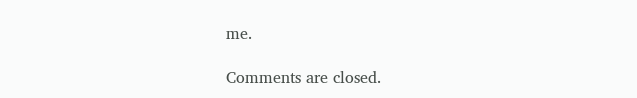me.

Comments are closed.